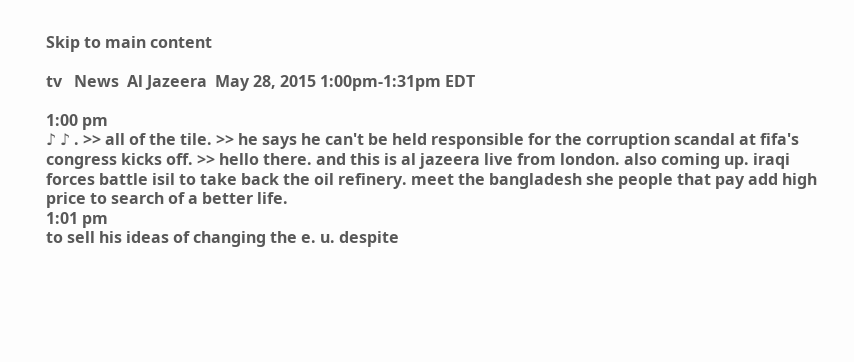Skip to main content

tv   News  Al Jazeera  May 28, 2015 1:00pm-1:31pm EDT

1:00 pm
♪ ♪ . >> all of the tile. >> he says he can't be held responsible for the corruption scandal at fifa's congress kicks off. >> hello there. and this is al jazeera live from london. also coming up. iraqi forces battle isil to take back the oil refinery. meet the bangladesh she people that pay add high price to search of a better life.
1:01 pm
to sell his ideas of changing the e. u. despite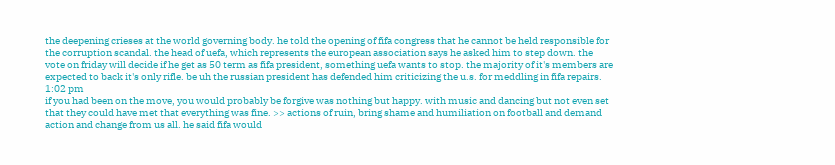the deepening crieses at the world governing body. he told the opening of fifa congress that he cannot be held responsible for the corruption scandal. the head of uefa, which represents the european association says he asked him to step down. the vote on friday will decide if he get as 50 term as fifa president, something uefa wants to stop. the majority of it's members are expected to back it's only rifle. be uh the russian president has defended him criticizing the u.s. for meddling in fifa repairs.
1:02 pm
if you had been on the move, you would probably be forgive was nothing but happy. with music and dancing but not even set that they could have met that everything was fine. >> actions of ruin, bring shame and humiliation on football and demand action and change from us all. he said fifa would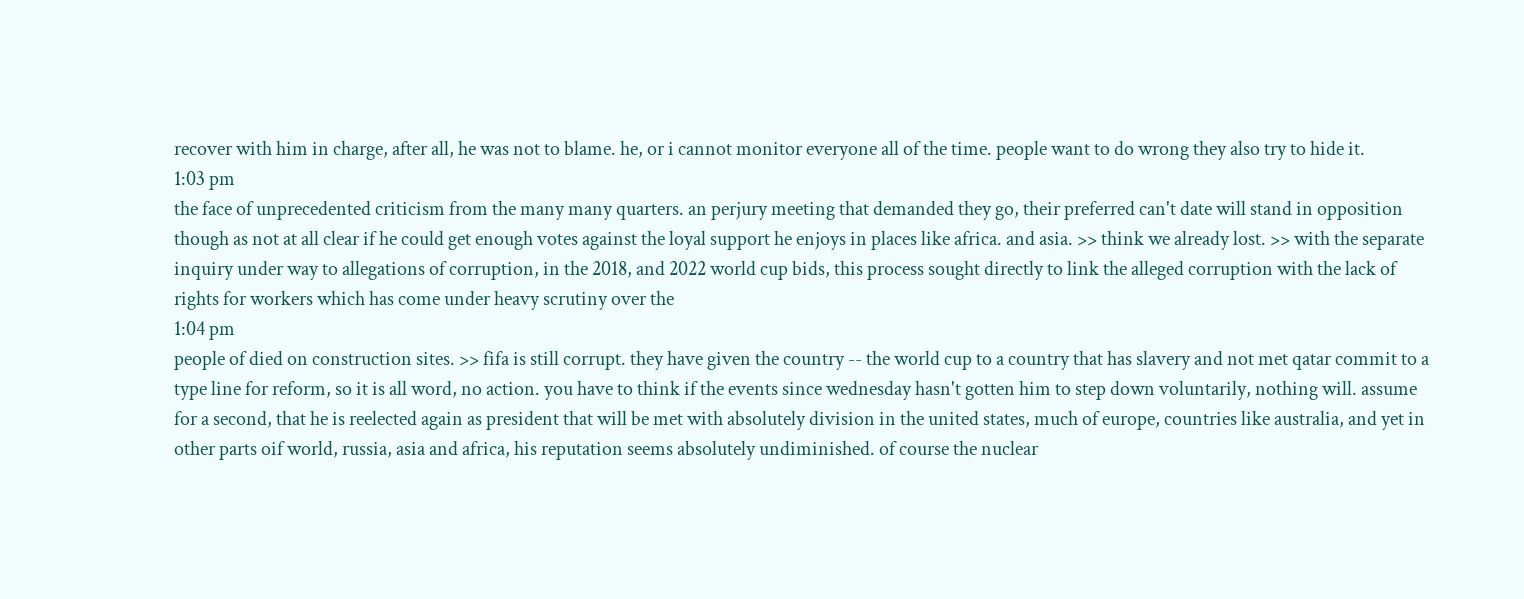recover with him in charge, after all, he was not to blame. he, or i cannot monitor everyone all of the time. people want to do wrong they also try to hide it.
1:03 pm
the face of unprecedented criticism from the many many quarters. an perjury meeting that demanded they go, their preferred can't date will stand in opposition though as not at all clear if he could get enough votes against the loyal support he enjoys in places like africa. and asia. >> think we already lost. >> with the separate inquiry under way to allegations of corruption, in the 2018, and 2022 world cup bids, this process sought directly to link the alleged corruption with the lack of rights for workers which has come under heavy scrutiny over the
1:04 pm
people of died on construction sites. >> fifa is still corrupt. they have given the country -- the world cup to a country that has slavery and not met qatar commit to a type line for reform, so it is all word, no action. you have to think if the events since wednesday hasn't gotten him to step down voluntarily, nothing will. assume for a second, that he is reelected again as president that will be met with absolutely division in the united states, much of europe, countries like australia, and yet in other parts oif world, russia, asia and africa, his reputation seems absolutely undiminished. of course the nuclear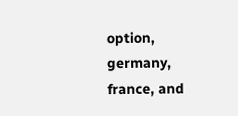option, germany, france, and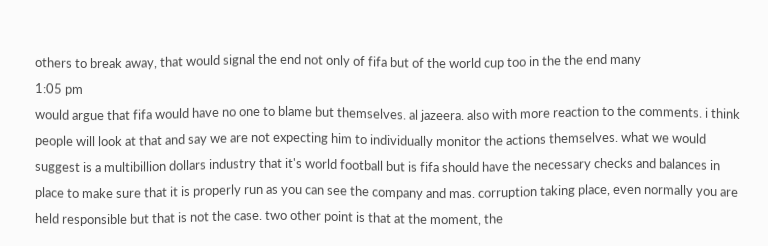others to break away, that would signal the end not only of fifa but of the world cup too in the the end many
1:05 pm
would argue that fifa would have no one to blame but themselves. al jazeera. also with more reaction to the comments. i think people will look at that and say we are not expecting him to individually monitor the actions themselves. what we would suggest is a multibillion dollars industry that it's world football but is fifa should have the necessary checks and balances in place to make sure that it is properly run as you can see the company and mas. corruption taking place, even normally you are held responsible but that is not the case. two other point is that at the moment, the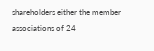shareholders either the member associations of 24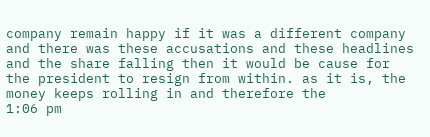company remain happy if it was a different company and there was these accusations and these headlines and the share falling then it would be cause for the president to resign from within. as it is, the money keeps rolling in and therefore the
1:06 pm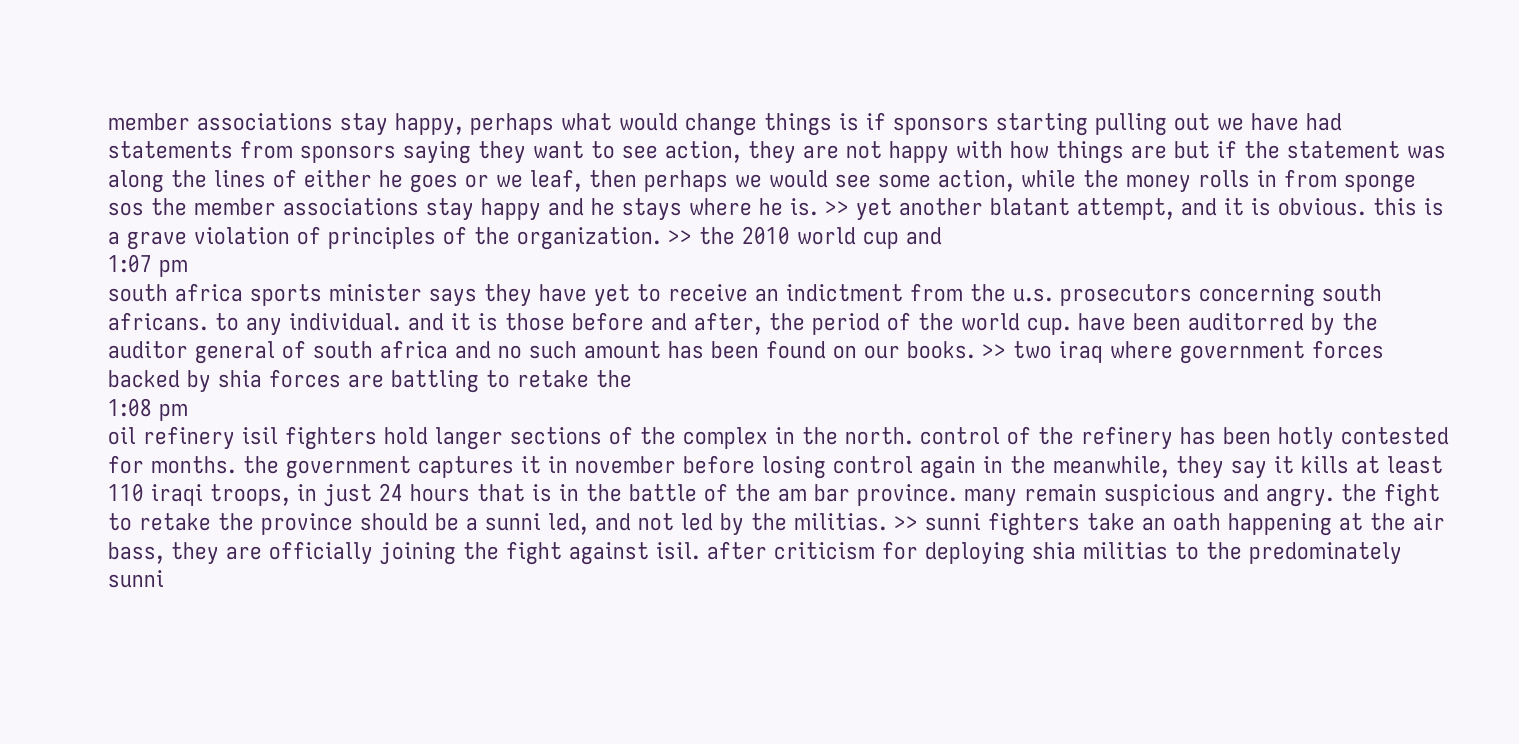member associations stay happy, perhaps what would change things is if sponsors starting pulling out we have had statements from sponsors saying they want to see action, they are not happy with how things are but if the statement was along the lines of either he goes or we leaf, then perhaps we would see some action, while the money rolls in from sponge sos the member associations stay happy and he stays where he is. >> yet another blatant attempt, and it is obvious. this is a grave violation of principles of the organization. >> the 2010 world cup and
1:07 pm
south africa sports minister says they have yet to receive an indictment from the u.s. prosecutors concerning south africans. to any individual. and it is those before and after, the period of the world cup. have been auditorred by the auditor general of south africa and no such amount has been found on our books. >> two iraq where government forces backed by shia forces are battling to retake the
1:08 pm
oil refinery isil fighters hold langer sections of the complex in the north. control of the refinery has been hotly contested for months. the government captures it in november before losing control again in the meanwhile, they say it kills at least 110 iraqi troops, in just 24 hours that is in the battle of the am bar province. many remain suspicious and angry. the fight to retake the province should be a sunni led, and not led by the militias. >> sunni fighters take an oath happening at the air bass, they are officially joining the fight against isil. after criticism for deploying shia militias to the predominately sunni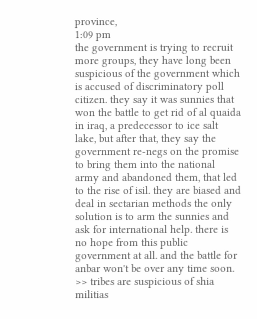province,
1:09 pm
the government is trying to recruit more groups, they have long been suspicious of the government which is accused of discriminatory poll citizen. they say it was sunnies that won the battle to get rid of al quaida in iraq, a predecessor to ice salt lake, but after that, they say the government re-negs on the promise to bring them into the national army and abandoned them, that led to the rise of isil. they are biased and deal in sectarian methods the only solution is to arm the sunnies and ask for international help. there is no hope from this public government at all. and the battle for anbar won't be over any time soon. >> tribes are suspicious of shia militias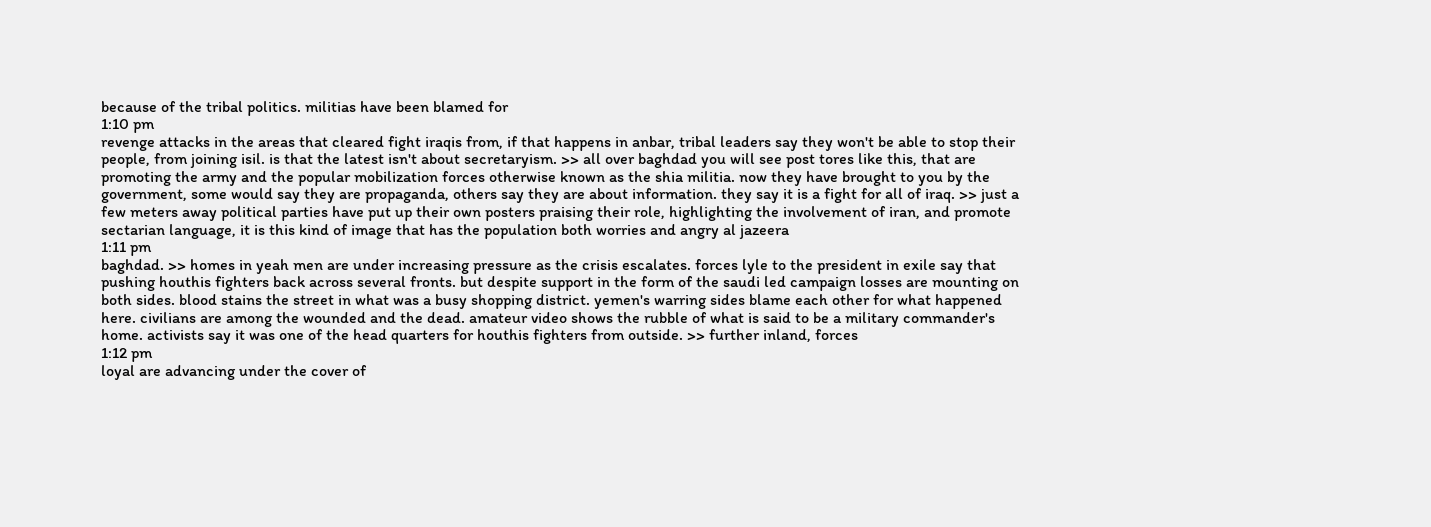because of the tribal politics. militias have been blamed for
1:10 pm
revenge attacks in the areas that cleared fight iraqis from, if that happens in anbar, tribal leaders say they won't be able to stop their people, from joining isil. is that the latest isn't about secretaryism. >> all over baghdad you will see post tores like this, that are promoting the army and the popular mobilization forces otherwise known as the shia militia. now they have brought to you by the government, some would say they are propaganda, others say they are about information. they say it is a fight for all of iraq. >> just a few meters away political parties have put up their own posters praising their role, highlighting the involvement of iran, and promote sectarian language, it is this kind of image that has the population both worries and angry al jazeera
1:11 pm
baghdad. >> homes in yeah men are under increasing pressure as the crisis escalates. forces lyle to the president in exile say that pushing houthis fighters back across several fronts. but despite support in the form of the saudi led campaign losses are mounting on both sides. blood stains the street in what was a busy shopping district. yemen's warring sides blame each other for what happened here. civilians are among the wounded and the dead. amateur video shows the rubble of what is said to be a military commander's home. activists say it was one of the head quarters for houthis fighters from outside. >> further inland, forces
1:12 pm
loyal are advancing under the cover of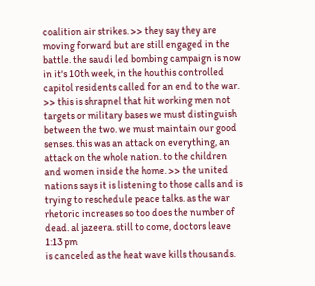coalition air strikes. >> they say they are moving forward but are still engaged in the battle. the saudi led bombing campaign is now in it's 10th week, in the houthis controlled capitol residents called for an end to the war. >> this is shrapnel that hit working men not targets or military bases we must distinguish between the two. we must maintain our good senses. this was an attack on everything, an attack on the whole nation. to the children and women inside the home. >> the united nations says it is listening to those calls and is trying to reschedule peace talks. as the war rhetoric increases so too does the number of dead. al jazeera. still to come, doctors leave
1:13 pm
is canceled as the heat wave kills thousands.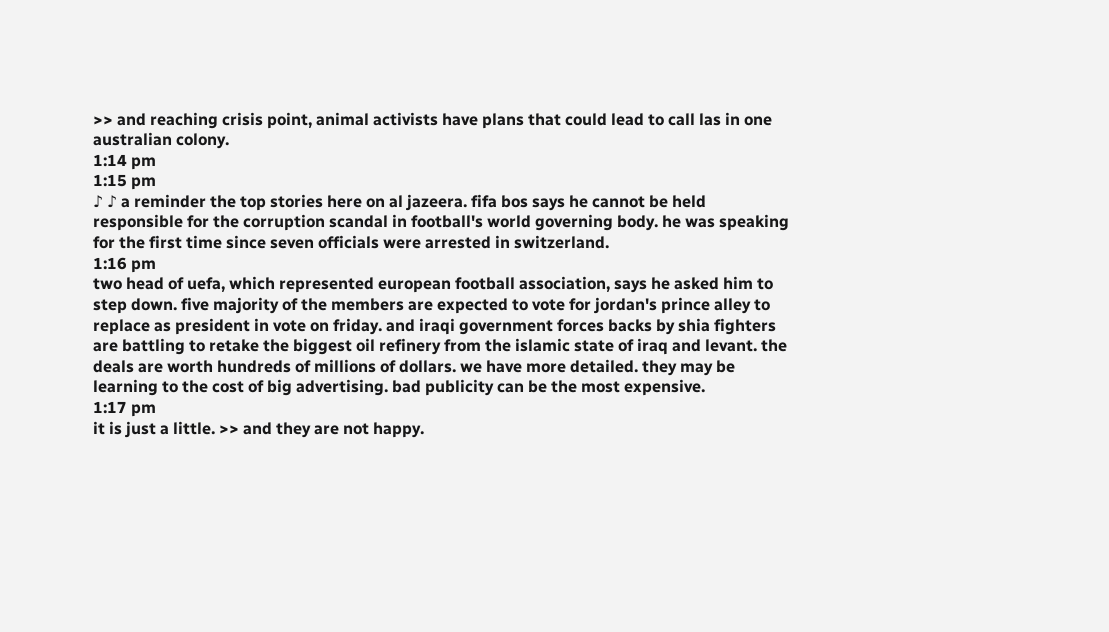>> and reaching crisis point, animal activists have plans that could lead to call las in one australian colony.
1:14 pm
1:15 pm
♪ ♪ a reminder the top stories here on al jazeera. fifa bos says he cannot be held responsible for the corruption scandal in football's world governing body. he was speaking for the first time since seven officials were arrested in switzerland.
1:16 pm
two head of uefa, which represented european football association, says he asked him to step down. five majority of the members are expected to vote for jordan's prince alley to replace as president in vote on friday. and iraqi government forces backs by shia fighters are battling to retake the biggest oil refinery from the islamic state of iraq and levant. the deals are worth hundreds of millions of dollars. we have more detailed. they may be learning to the cost of big advertising. bad publicity can be the most expensive.
1:17 pm
it is just a little. >> and they are not happy.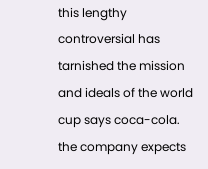this lengthy controversial has tarnished the mission and ideals of the world cup says coca-cola. the company expects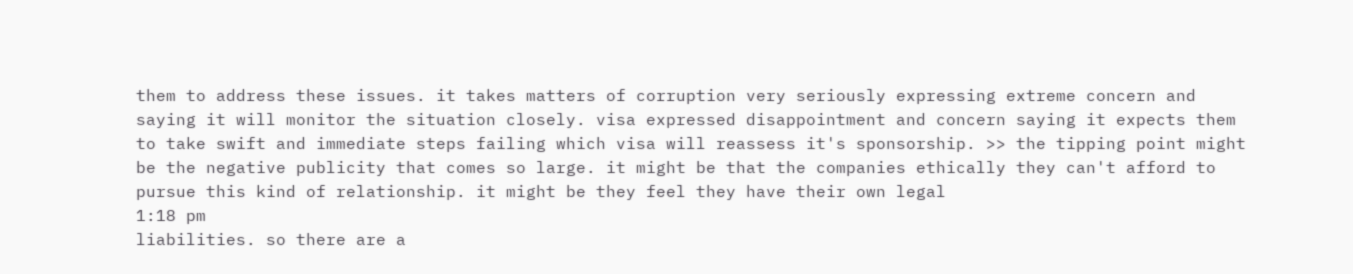them to address these issues. it takes matters of corruption very seriously expressing extreme concern and saying it will monitor the situation closely. visa expressed disappointment and concern saying it expects them to take swift and immediate steps failing which visa will reassess it's sponsorship. >> the tipping point might be the negative publicity that comes so large. it might be that the companies ethically they can't afford to pursue this kind of relationship. it might be they feel they have their own legal
1:18 pm
liabilities. so there are a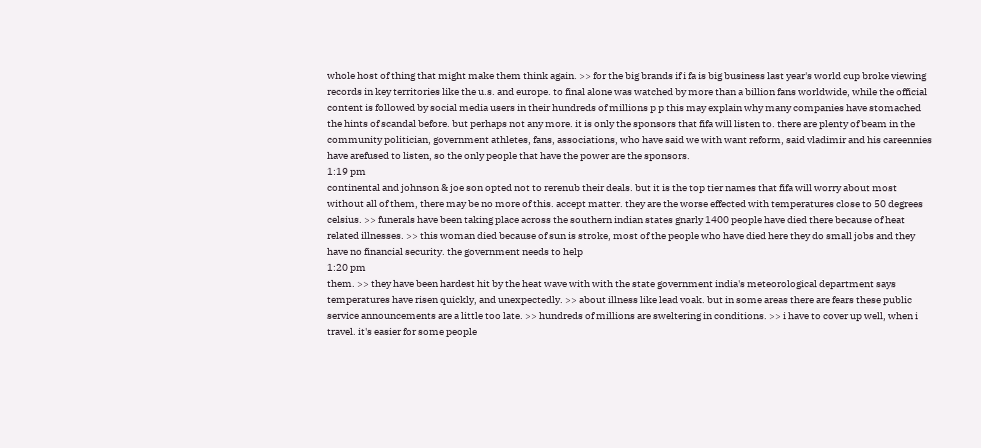whole host of thing that might make them think again. >> for the big brands if i fa is big business last year's world cup broke viewing records in key territories like the u.s. and europe. to final alone was watched by more than a billion fans worldwide, while the official content is followed by social media users in their hundreds of millions p p this may explain why many companies have stomached the hints of scandal before. but perhaps not any more. it is only the sponsors that fifa will listen to. there are plenty of beam in the community politician, government athletes, fans, associations, who have said we with want reform, said vladimir and his careennies have arefused to listen, so the only people that have the power are the sponsors.
1:19 pm
continental and johnson & joe son opted not to rerenub their deals. but it is the top tier names that fifa will worry about most without all of them, there may be no more of this. accept matter. they are the worse effected with temperatures close to 50 degrees celsius. >> funerals have been taking place across the southern indian states gnarly 1400 people have died there because of heat related illnesses. >> this woman died because of sun is stroke, most of the people who have died here they do small jobs and they have no financial security. the government needs to help
1:20 pm
them. >> they have been hardest hit by the heat wave with with the state government india's meteorological department says temperatures have risen quickly, and unexpectedly. >> about illness like lead voak. but in some areas there are fears these public service announcements are a little too late. >> hundreds of millions are sweltering in conditions. >> i have to cover up well, when i travel. it's easier for some people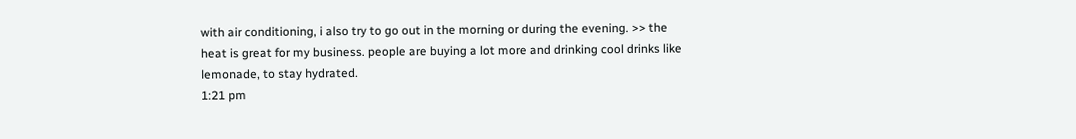with air conditioning, i also try to go out in the morning or during the evening. >> the heat is great for my business. people are buying a lot more and drinking cool drinks like lemonade, to stay hydrated.
1:21 pm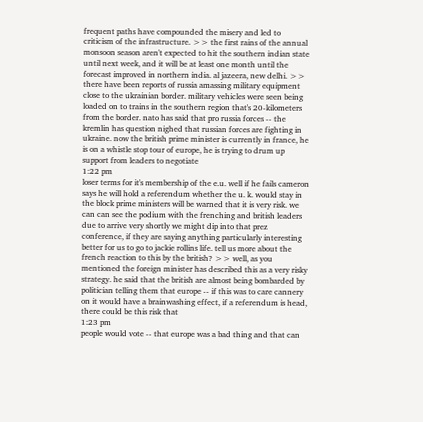frequent paths have compounded the misery and led to criticism of the infrastructure. >> the first rains of the annual monsoon season aren't expected to hit the southern indian state until next week, and it will be at least one month until the forecast improved in northern india. al jazeera, new delhi. >> there have been reports of russia amassing military equipment close to the ukrainian border. military vehicles were seen being loaded on to trains in the southern region that's 20-kilometers from the border. nato has said that pro russia forces -- the kremlin has question nighed that russian forces are fighting in ukraine. now the british prime minister is currently in france, he is on a whistle stop tour of europe, he is trying to drum up support from leaders to negotiate
1:22 pm
loser terms for it's membership of the e.u. well if he fails cameron says he will hold a referendum whether the u. k. would stay in the block prime ministers will be warned that it is very risk. we can can see the podium with the frenching and british leaders due to arrive very shortly we might dip into that prez conference, if they are saying anything particularly interesting better for us to go to jackie rollins life. tell us more about the french reaction to this by the british? >> well, as you mentioned the foreign minister has described this as a very risky strategy. he said that the british are almost being bombarded by politician telling them that europe -- if this was to care cannery on it would have a brainwashing effect, if a referendum is head, there could be this risk that
1:23 pm
people would vote -- that europe was a bad thing and that can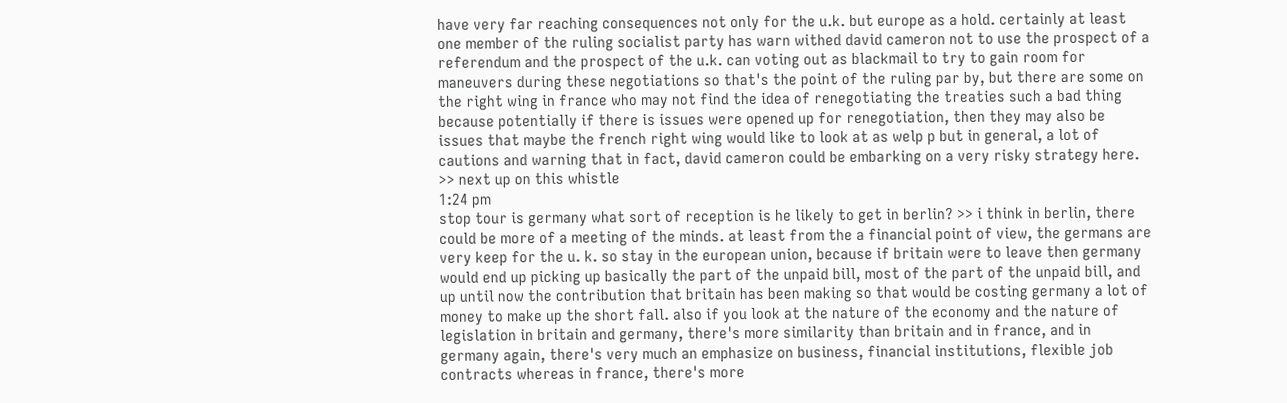have very far reaching consequences not only for the u.k. but europe as a hold. certainly at least one member of the ruling socialist party has warn withed david cameron not to use the prospect of a referendum and the prospect of the u.k. can voting out as blackmail to try to gain room for maneuvers during these negotiations so that's the point of the ruling par by, but there are some on the right wing in france who may not find the idea of renegotiating the treaties such a bad thing because potentially if there is issues were opened up for renegotiation, then they may also be issues that maybe the french right wing would like to look at as welp p but in general, a lot of cautions and warning that in fact, david cameron could be embarking on a very risky strategy here. >> next up on this whistle
1:24 pm
stop tour is germany what sort of reception is he likely to get in berlin? >> i think in berlin, there could be more of a meeting of the minds. at least from the a financial point of view, the germans are very keep for the u. k. so stay in the european union, because if britain were to leave then germany would end up picking up basically the part of the unpaid bill, most of the part of the unpaid bill, and up until now the contribution that britain has been making so that would be costing germany a lot of money to make up the short fall. also if you look at the nature of the economy and the nature of legislation in britain and germany, there's more similarity than britain and in france, and in germany again, there's very much an emphasize on business, financial institutions, flexible job contracts whereas in france, there's more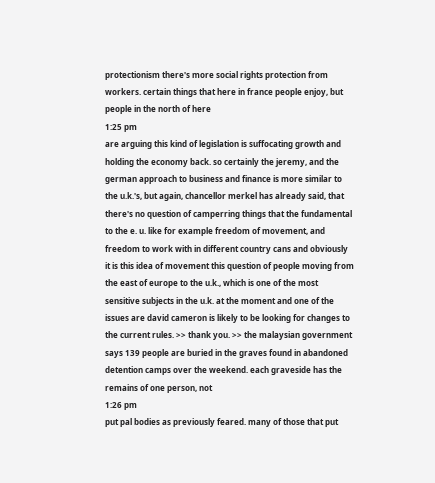protectionism there's more social rights protection from workers. certain things that here in france people enjoy, but people in the north of here
1:25 pm
are arguing this kind of legislation is suffocating growth and holding the economy back. so certainly the jeremy, and the german approach to business and finance is more similar to the u.k.'s, but again, chancellor merkel has already said, that there's no question of camperring things that the fundamental to the e. u. like for example freedom of movement, and freedom to work with in different country cans and obviously it is this idea of movement this question of people moving from the east of europe to the u.k., which is one of the most sensitive subjects in the u.k. at the moment and one of the issues are david cameron is likely to be looking for changes to the current rules. >> thank you. >> the malaysian government says 139 people are buried in the graves found in abandoned detention camps over the weekend. each graveside has the remains of one person, not
1:26 pm
put pal bodies as previously feared. many of those that put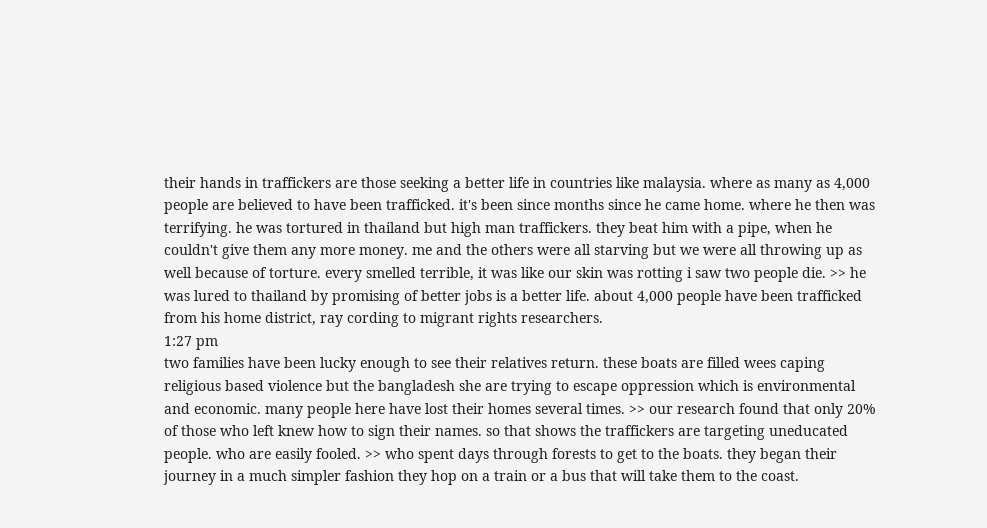their hands in traffickers are those seeking a better life in countries like malaysia. where as many as 4,000 people are believed to have been trafficked. it's been since months since he came home. where he then was terrifying. he was tortured in thailand but high man traffickers. they beat him with a pipe, when he couldn't give them any more money. me and the others were all starving but we were all throwing up as well because of torture. every smelled terrible, it was like our skin was rotting i saw two people die. >> he was lured to thailand by promising of better jobs is a better life. about 4,000 people have been trafficked from his home district, ray cording to migrant rights researchers.
1:27 pm
two families have been lucky enough to see their relatives return. these boats are filled wees caping religious based violence but the bangladesh she are trying to escape oppression which is environmental and economic. many people here have lost their homes several times. >> our research found that only 20% of those who left knew how to sign their names. so that shows the traffickers are targeting uneducated people. who are easily fooled. >> who spent days through forests to get to the boats. they began their journey in a much simpler fashion they hop on a train or a bus that will take them to the coast.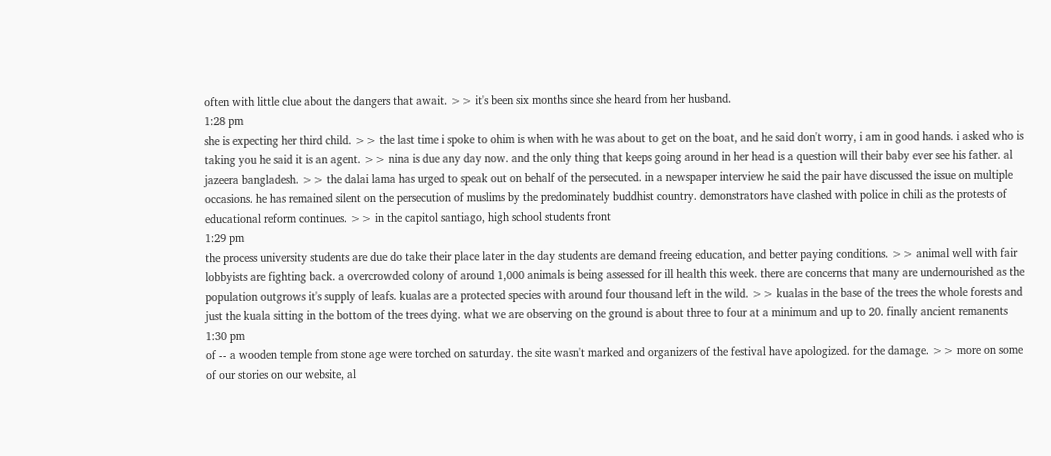often with little clue about the dangers that await. >> it's been six months since she heard from her husband.
1:28 pm
she is expecting her third child. >> the last time i spoke to ohim is when with he was about to get on the boat, and he said don't worry, i am in good hands. i asked who is taking you he said it is an agent. >> nina is due any day now. and the only thing that keeps going around in her head is a question will their baby ever see his father. al jazeera bangladesh. >> the dalai lama has urged to speak out on behalf of the persecuted. in a newspaper interview he said the pair have discussed the issue on multiple occasions. he has remained silent on the persecution of muslims by the predominately buddhist country. demonstrators have clashed with police in chili as the protests of educational reform continues. >> in the capitol santiago, high school students front
1:29 pm
the process university students are due do take their place later in the day students are demand freeing education, and better paying conditions. >> animal well with fair lobbyists are fighting back. a overcrowded colony of around 1,000 animals is being assessed for ill health this week. there are concerns that many are undernourished as the population outgrows it's supply of leafs. kualas are a protected species with around four thousand left in the wild. >> kualas in the base of the trees the whole forests and just the kuala sitting in the bottom of the trees dying. what we are observing on the ground is about three to four at a minimum and up to 20. finally ancient remanents
1:30 pm
of -- a wooden temple from stone age were torched on saturday. the site wasn't marked and organizers of the festival have apologized. for the damage. >> more on some of our stories on our website, al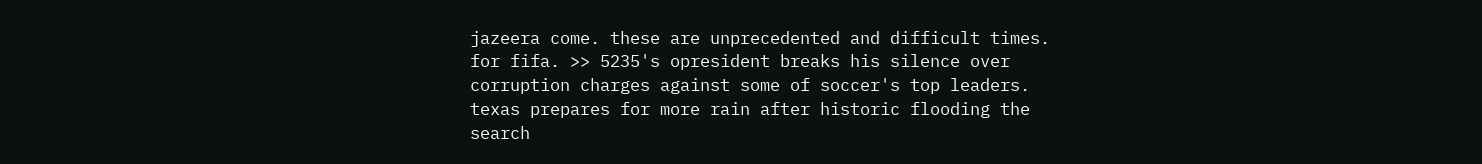jazeera come. these are unprecedented and difficult times. for fifa. >> 5235's opresident breaks his silence over corruption charges against some of soccer's top leaders. texas prepares for more rain after historic flooding the search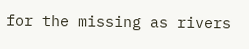for the missing as rivers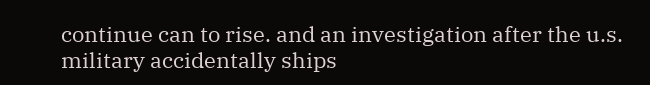continue can to rise. and an investigation after the u.s. military accidentally ships